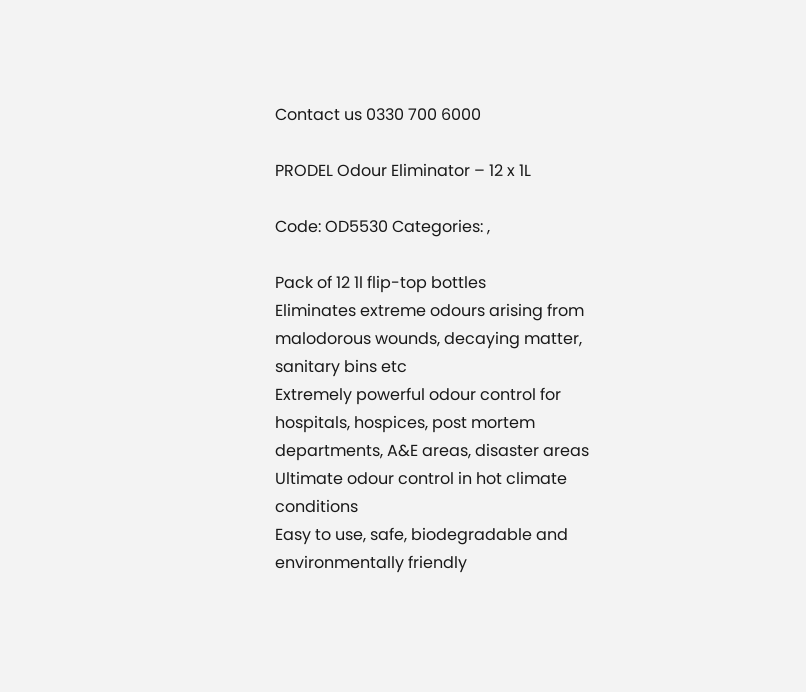Contact us 0330 700 6000

PRODEL Odour Eliminator – 12 x 1L

Code: OD5530 Categories: ,

Pack of 12 1l flip-top bottles
Eliminates extreme odours arising from malodorous wounds, decaying matter, sanitary bins etc
Extremely powerful odour control for hospitals, hospices, post mortem departments, A&E areas, disaster areas
Ultimate odour control in hot climate conditions
Easy to use, safe, biodegradable and environmentally friendly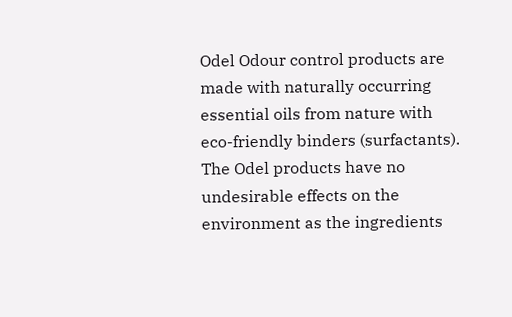Odel Odour control products are made with naturally occurring essential oils from nature with eco-friendly binders (surfactants).
The Odel products have no undesirable effects on the environment as the ingredients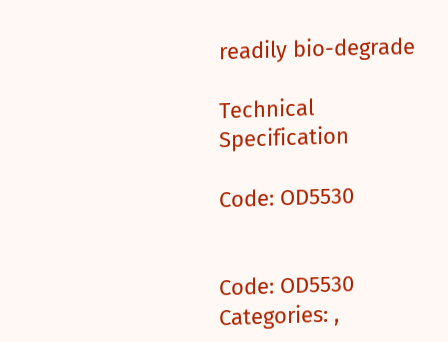readily bio-degrade

Technical Specification

Code: OD5530


Code: OD5530 Categories: ,